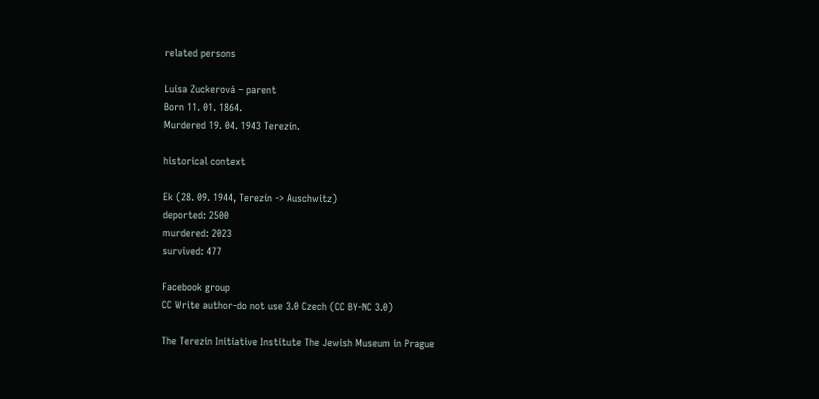related persons

Luisa Zuckerová – parent
Born 11. 01. 1864.
Murdered 19. 04. 1943 Terezín.

historical context

Ek (28. 09. 1944, Terezín -> Auschwitz)
deported: 2500
murdered: 2023
survived: 477

Facebook group
CC Write author-do not use 3.0 Czech (CC BY-NC 3.0)

The Terezin Initiative Institute The Jewish Museum in Prague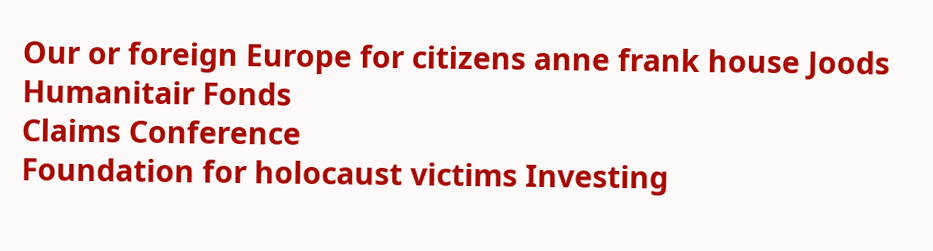Our or foreign Europe for citizens anne frank house Joods Humanitair Fonds
Claims Conference
Foundation for holocaust victims Investing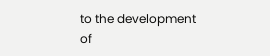to the development of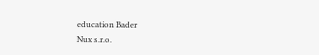education Bader
Nux s.r.o.